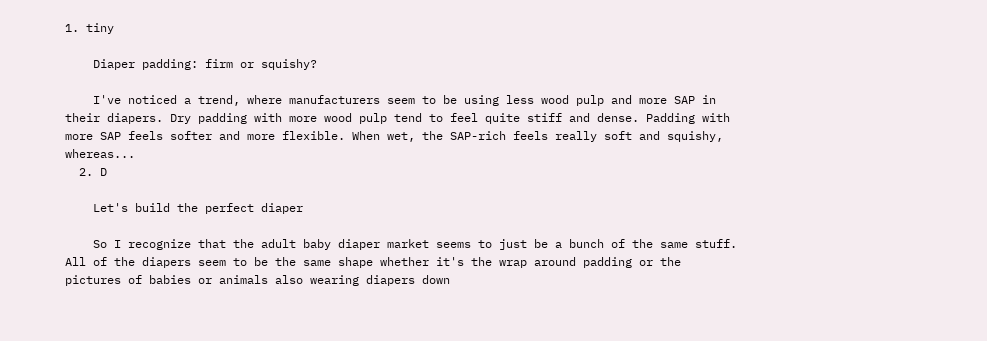1. tiny

    Diaper padding: firm or squishy?

    I've noticed a trend, where manufacturers seem to be using less wood pulp and more SAP in their diapers. Dry padding with more wood pulp tend to feel quite stiff and dense. Padding with more SAP feels softer and more flexible. When wet, the SAP-rich feels really soft and squishy, whereas...
  2. D

    Let's build the perfect diaper

    So I recognize that the adult baby diaper market seems to just be a bunch of the same stuff. All of the diapers seem to be the same shape whether it's the wrap around padding or the pictures of babies or animals also wearing diapers down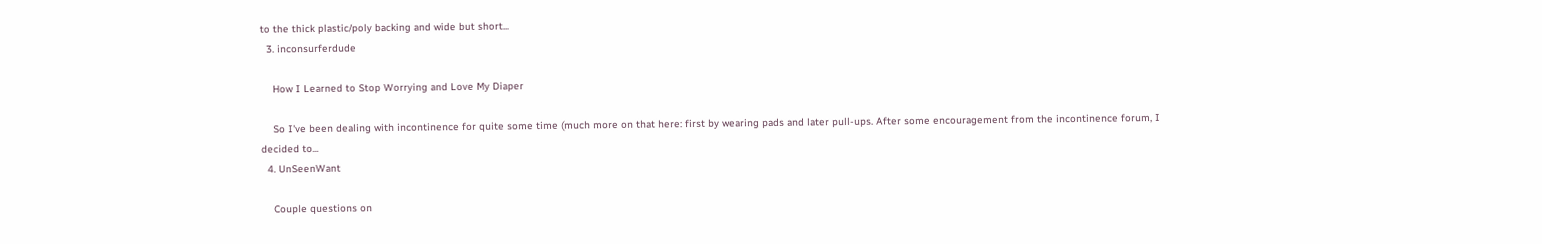to the thick plastic/poly backing and wide but short...
  3. inconsurferdude

    How I Learned to Stop Worrying and Love My Diaper

    So I've been dealing with incontinence for quite some time (much more on that here: first by wearing pads and later pull-ups. After some encouragement from the incontinence forum, I decided to...
  4. UnSeenWant

    Couple questions on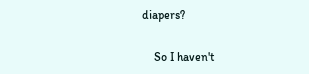diapers?

    So I haven't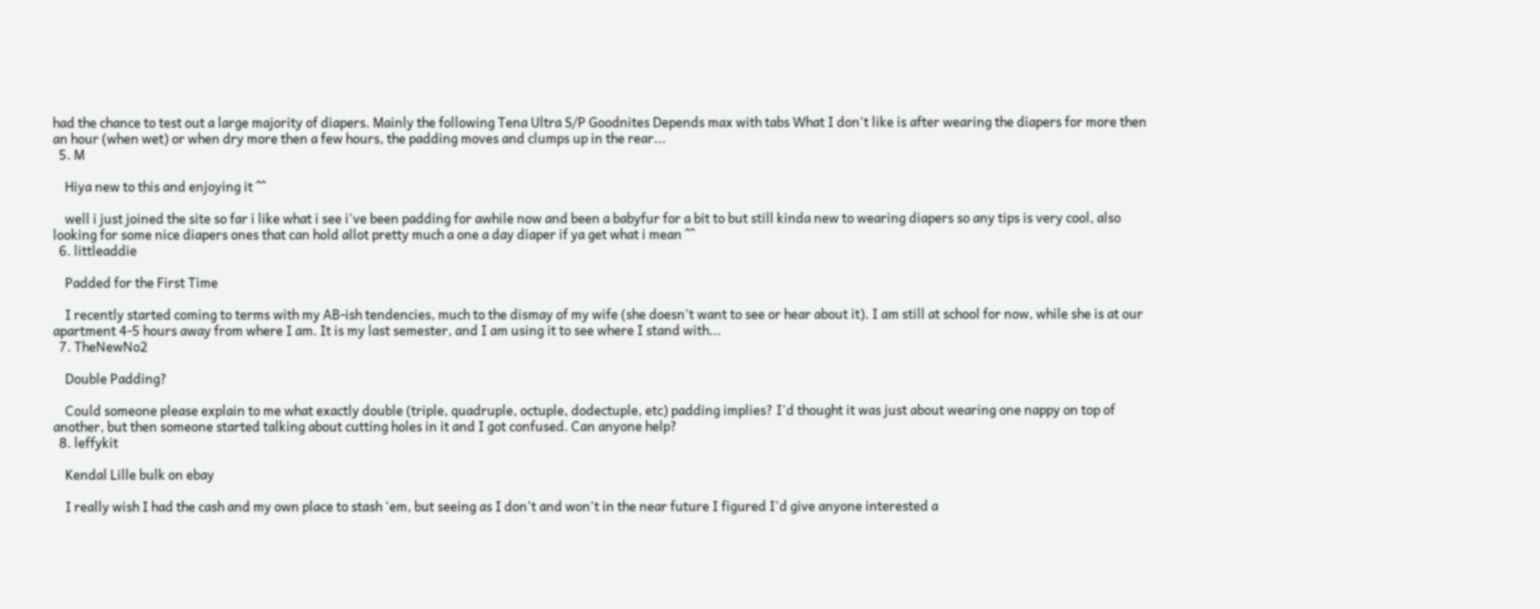had the chance to test out a large majority of diapers. Mainly the following Tena Ultra S/P Goodnites Depends max with tabs What I don't like is after wearing the diapers for more then an hour (when wet) or when dry more then a few hours, the padding moves and clumps up in the rear...
  5. M

    Hiya new to this and enjoying it ^^

    well i just joined the site so far i like what i see i've been padding for awhile now and been a babyfur for a bit to but still kinda new to wearing diapers so any tips is very cool, also looking for some nice diapers ones that can hold allot pretty much a one a day diaper if ya get what i mean ^^
  6. littleaddie

    Padded for the First Time

    I recently started coming to terms with my AB-ish tendencies, much to the dismay of my wife (she doesn't want to see or hear about it). I am still at school for now, while she is at our apartment 4-5 hours away from where I am. It is my last semester, and I am using it to see where I stand with...
  7. TheNewNo2

    Double Padding?

    Could someone please explain to me what exactly double (triple, quadruple, octuple, dodectuple, etc) padding implies? I'd thought it was just about wearing one nappy on top of another, but then someone started talking about cutting holes in it and I got confused. Can anyone help?
  8. leffykit

    Kendal Lille bulk on ebay

    I really wish I had the cash and my own place to stash 'em, but seeing as I don't and won't in the near future I figured I'd give anyone interested a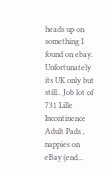heads up on something I found on ebay. Unfortunately its UK only but still.. Job lot of 731 Lille Incontinence Adult Pads , nappies on eBay (end...